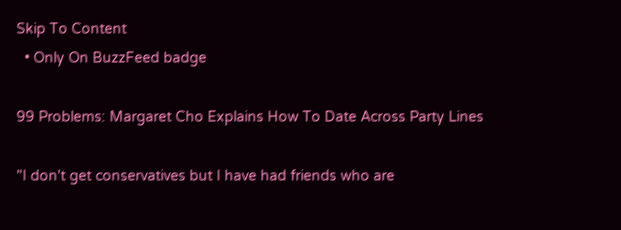Skip To Content
  • Only On BuzzFeed badge

99 Problems: Margaret Cho Explains How To Date Across Party Lines

"I don't get conservatives but I have had friends who are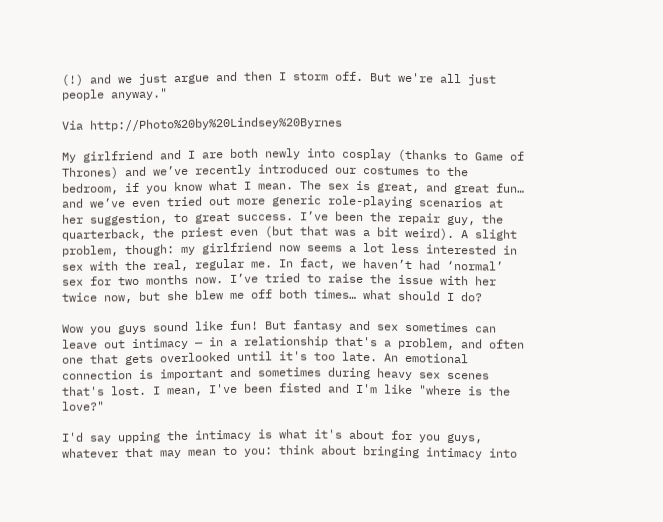(!) and we just argue and then I storm off. But we're all just people anyway."

Via http://Photo%20by%20Lindsey%20Byrnes

My girlfriend and I are both newly into cosplay (thanks to Game of Thrones) and we’ve recently introduced our costumes to the bedroom, if you know what I mean. The sex is great, and great fun… and we’ve even tried out more generic role-playing scenarios at her suggestion, to great success. I’ve been the repair guy, the quarterback, the priest even (but that was a bit weird). A slight problem, though: my girlfriend now seems a lot less interested in sex with the real, regular me. In fact, we haven’t had ‘normal’ sex for two months now. I’ve tried to raise the issue with her twice now, but she blew me off both times… what should I do?

Wow you guys sound like fun! But fantasy and sex sometimes can leave out intimacy — in a relationship that's a problem, and often one that gets overlooked until it's too late. An emotional connection is important and sometimes during heavy sex scenes that's lost. I mean, I've been fisted and I'm like "where is the love?"

I'd say upping the intimacy is what it's about for you guys, whatever that may mean to you: think about bringing intimacy into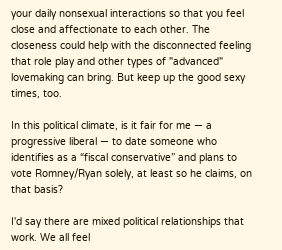your daily nonsexual interactions so that you feel close and affectionate to each other. The closeness could help with the disconnected feeling that role play and other types of "advanced" lovemaking can bring. But keep up the good sexy times, too.

In this political climate, is it fair for me — a progressive liberal — to date someone who identifies as a “fiscal conservative” and plans to vote Romney/Ryan solely, at least so he claims, on that basis?

I'd say there are mixed political relationships that work. We all feel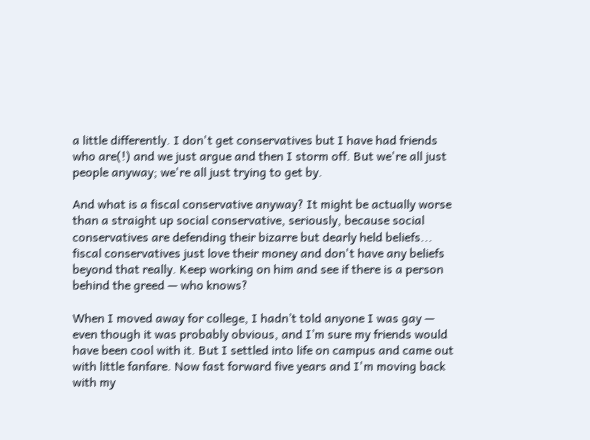a little differently. I don't get conservatives but I have had friends who are(!) and we just argue and then I storm off. But we're all just people anyway; we're all just trying to get by.

And what is a fiscal conservative anyway? It might be actually worse than a straight up social conservative, seriously, because social conservatives are defending their bizarre but dearly held beliefs... fiscal conservatives just love their money and don't have any beliefs beyond that really. Keep working on him and see if there is a person behind the greed — who knows?

When I moved away for college, I hadn’t told anyone I was gay — even though it was probably obvious, and I’m sure my friends would have been cool with it. But I settled into life on campus and came out with little fanfare. Now fast forward five years and I'm moving back with my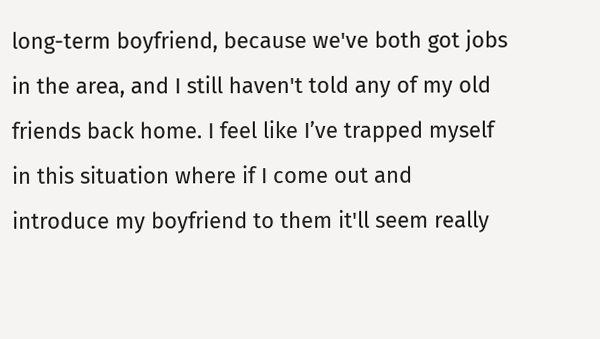long-term boyfriend, because we've both got jobs in the area, and I still haven't told any of my old friends back home. I feel like I’ve trapped myself in this situation where if I come out and introduce my boyfriend to them it'll seem really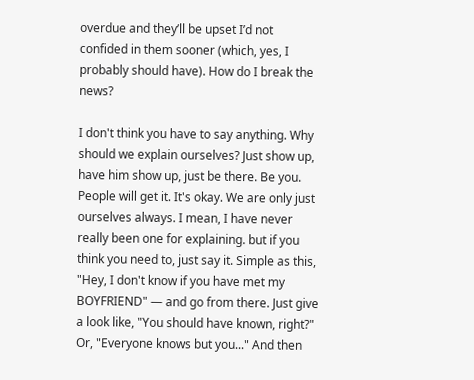overdue and they’ll be upset I’d not confided in them sooner (which, yes, I probably should have). How do I break the news?

I don't think you have to say anything. Why should we explain ourselves? Just show up, have him show up, just be there. Be you. People will get it. It's okay. We are only just ourselves always. I mean, I have never really been one for explaining. but if you think you need to, just say it. Simple as this, "Hey, I don't know if you have met my BOYFRIEND" — and go from there. Just give a look like, "You should have known, right?" Or, "Everyone knows but you..." And then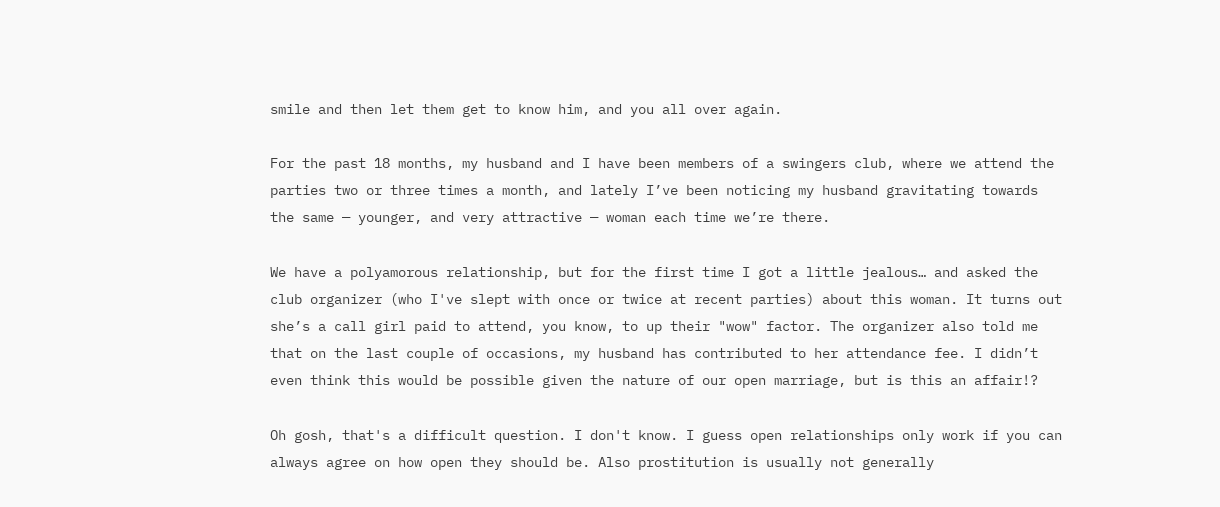smile and then let them get to know him, and you all over again.

For the past 18 months, my husband and I have been members of a swingers club, where we attend the parties two or three times a month, and lately I’ve been noticing my husband gravitating towards the same — younger, and very attractive — woman each time we’re there.

We have a polyamorous relationship, but for the first time I got a little jealous… and asked the club organizer (who I've slept with once or twice at recent parties) about this woman. It turns out she’s a call girl paid to attend, you know, to up their "wow" factor. The organizer also told me that on the last couple of occasions, my husband has contributed to her attendance fee. I didn’t even think this would be possible given the nature of our open marriage, but is this an affair!?

Oh gosh, that's a difficult question. I don't know. I guess open relationships only work if you can always agree on how open they should be. Also prostitution is usually not generally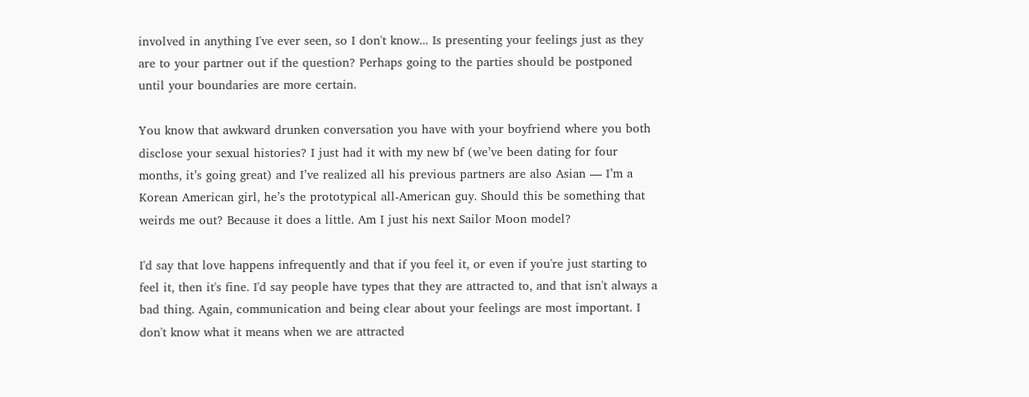involved in anything I've ever seen, so I don't know... Is presenting your feelings just as they are to your partner out if the question? Perhaps going to the parties should be postponed until your boundaries are more certain.

You know that awkward drunken conversation you have with your boyfriend where you both disclose your sexual histories? I just had it with my new bf (we’ve been dating for four months, it’s going great) and I’ve realized all his previous partners are also Asian — I’m a Korean American girl, he’s the prototypical all-American guy. Should this be something that weirds me out? Because it does a little. Am I just his next Sailor Moon model?

I'd say that love happens infrequently and that if you feel it, or even if you're just starting to feel it, then it's fine. I'd say people have types that they are attracted to, and that isn't always a bad thing. Again, communication and being clear about your feelings are most important. I don't know what it means when we are attracted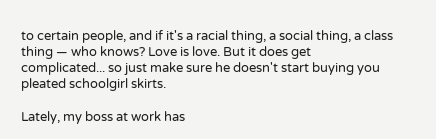to certain people, and if it's a racial thing, a social thing, a class thing — who knows? Love is love. But it does get complicated... so just make sure he doesn't start buying you pleated schoolgirl skirts.

Lately, my boss at work has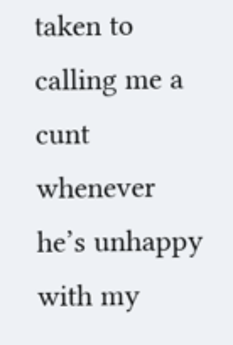taken to calling me a cunt whenever he’s unhappy with my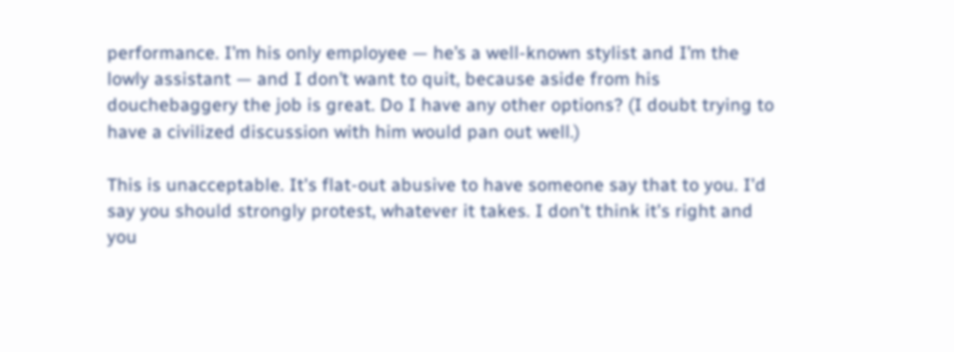performance. I’m his only employee — he’s a well-known stylist and I’m the lowly assistant — and I don’t want to quit, because aside from his douchebaggery the job is great. Do I have any other options? (I doubt trying to have a civilized discussion with him would pan out well.)

This is unacceptable. It's flat-out abusive to have someone say that to you. I'd say you should strongly protest, whatever it takes. I don't think it's right and you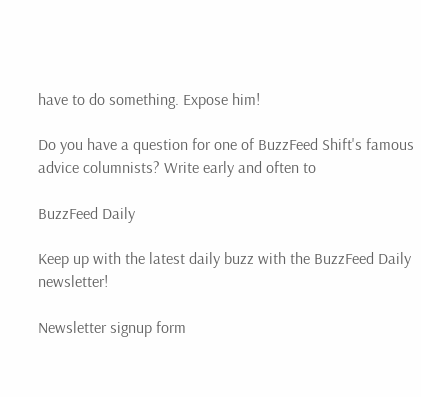have to do something. Expose him!

Do you have a question for one of BuzzFeed Shift's famous advice columnists? Write early and often to

BuzzFeed Daily

Keep up with the latest daily buzz with the BuzzFeed Daily newsletter!

Newsletter signup form